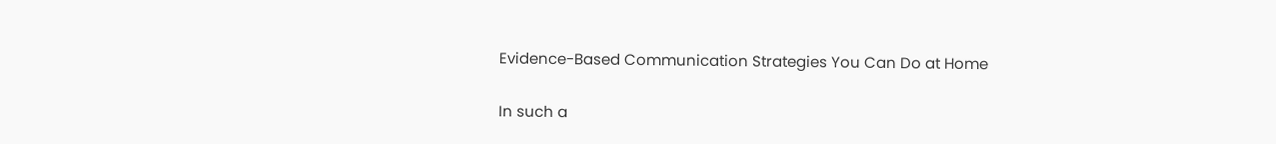Evidence-Based Communication Strategies You Can Do at Home

In such a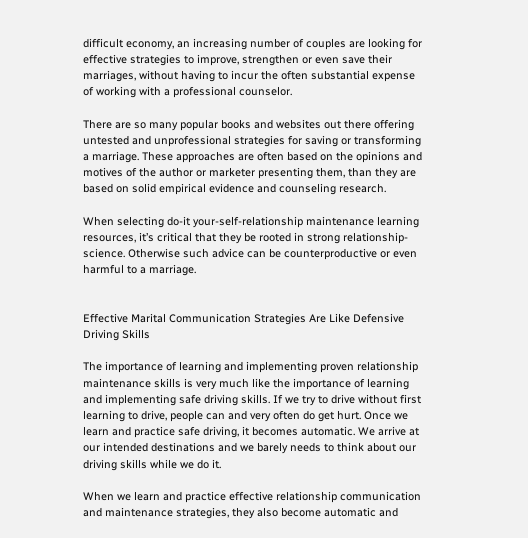difficult economy, an increasing number of couples are looking for effective strategies to improve, strengthen or even save their marriages, without having to incur the often substantial expense of working with a professional counselor.

There are so many popular books and websites out there offering untested and unprofessional strategies for saving or transforming a marriage. These approaches are often based on the opinions and motives of the author or marketer presenting them, than they are based on solid empirical evidence and counseling research.

When selecting do-it your-self-relationship maintenance learning resources, it’s critical that they be rooted in strong relationship-science. Otherwise such advice can be counterproductive or even harmful to a marriage.


Effective Marital Communication Strategies Are Like Defensive Driving Skills

The importance of learning and implementing proven relationship maintenance skills is very much like the importance of learning and implementing safe driving skills. If we try to drive without first learning to drive, people can and very often do get hurt. Once we learn and practice safe driving, it becomes automatic. We arrive at our intended destinations and we barely needs to think about our driving skills while we do it.

When we learn and practice effective relationship communication and maintenance strategies, they also become automatic and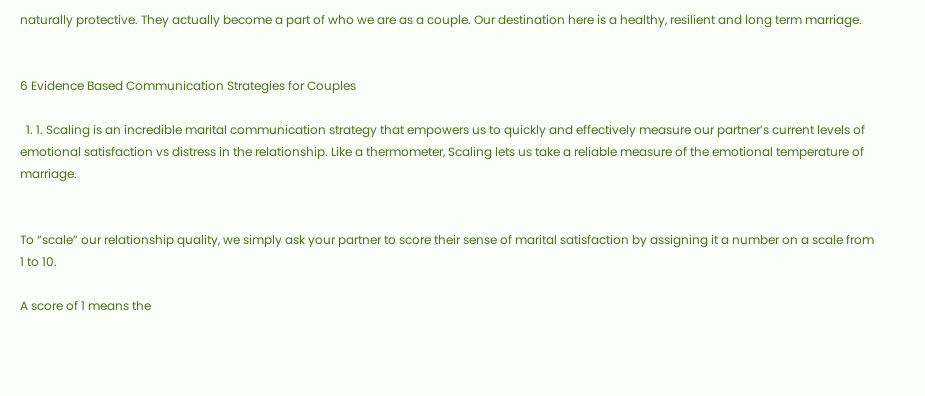naturally protective. They actually become a part of who we are as a couple. Our destination here is a healthy, resilient and long term marriage.


6 Evidence Based Communication Strategies for Couples

  1. 1. Scaling is an incredible marital communication strategy that empowers us to quickly and effectively measure our partner’s current levels of emotional satisfaction vs distress in the relationship. Like a thermometer, Scaling lets us take a reliable measure of the emotional temperature of marriage.


To “scale” our relationship quality, we simply ask your partner to score their sense of marital satisfaction by assigning it a number on a scale from 1 to 10.

A score of 1 means the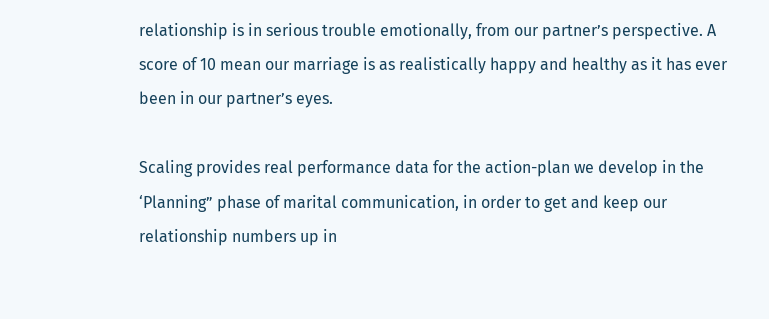relationship is in serious trouble emotionally, from our partner’s perspective. A score of 10 mean our marriage is as realistically happy and healthy as it has ever been in our partner’s eyes.

Scaling provides real performance data for the action-plan we develop in the ‘Planning” phase of marital communication, in order to get and keep our relationship numbers up in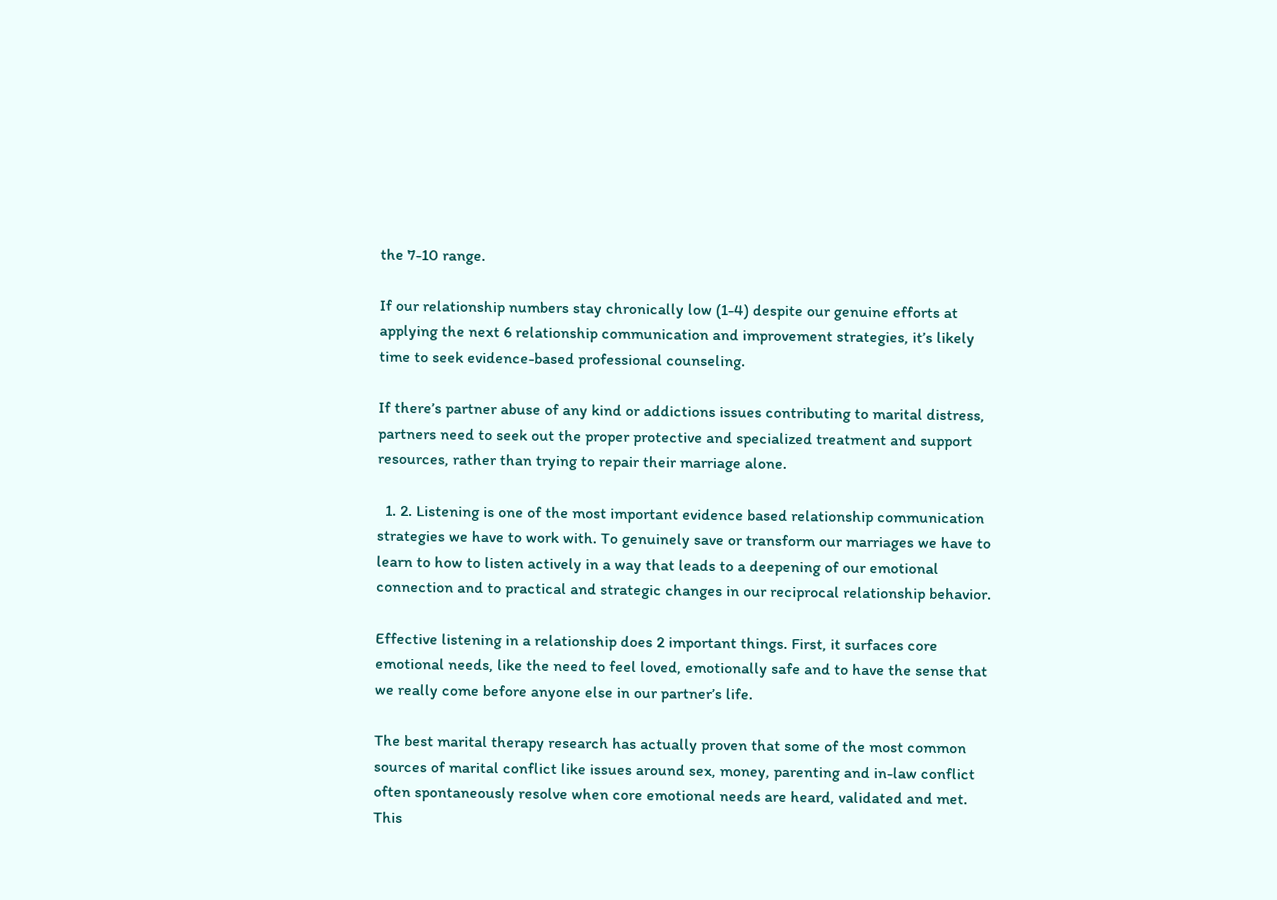the 7-10 range.

If our relationship numbers stay chronically low (1-4) despite our genuine efforts at applying the next 6 relationship communication and improvement strategies, it’s likely time to seek evidence-based professional counseling.

If there’s partner abuse of any kind or addictions issues contributing to marital distress, partners need to seek out the proper protective and specialized treatment and support resources, rather than trying to repair their marriage alone.

  1. 2. Listening is one of the most important evidence based relationship communication strategies we have to work with. To genuinely save or transform our marriages we have to learn to how to listen actively in a way that leads to a deepening of our emotional connection and to practical and strategic changes in our reciprocal relationship behavior.

Effective listening in a relationship does 2 important things. First, it surfaces core emotional needs, like the need to feel loved, emotionally safe and to have the sense that we really come before anyone else in our partner’s life.

The best marital therapy research has actually proven that some of the most common sources of marital conflict like issues around sex, money, parenting and in-law conflict often spontaneously resolve when core emotional needs are heard, validated and met. This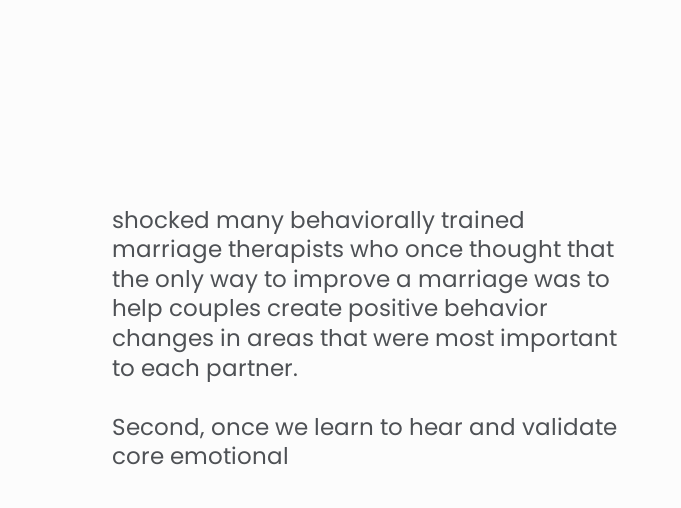shocked many behaviorally trained marriage therapists who once thought that the only way to improve a marriage was to help couples create positive behavior changes in areas that were most important to each partner.

Second, once we learn to hear and validate core emotional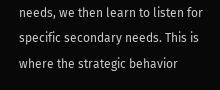needs, we then learn to listen for specific secondary needs. This is where the strategic behavior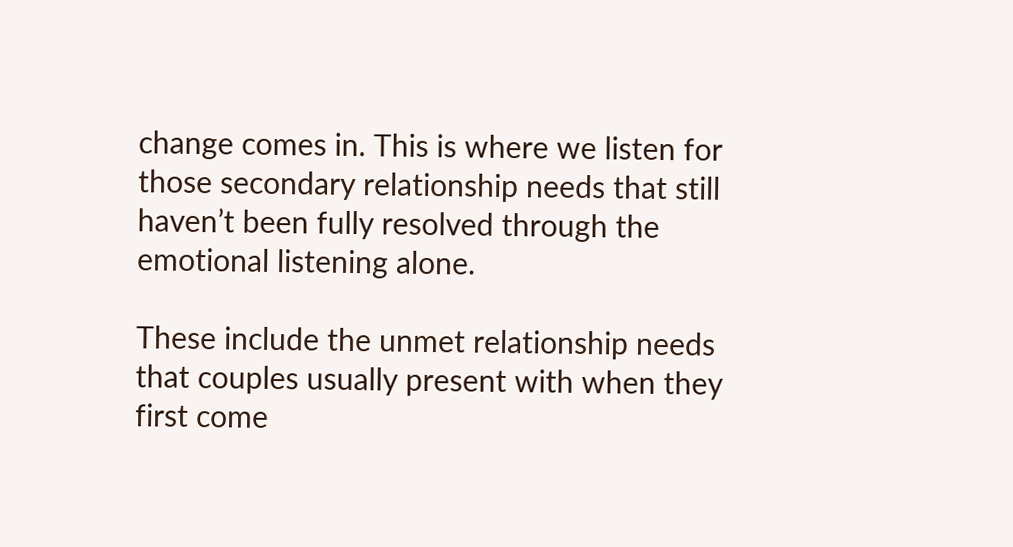change comes in. This is where we listen for those secondary relationship needs that still haven’t been fully resolved through the emotional listening alone.

These include the unmet relationship needs that couples usually present with when they first come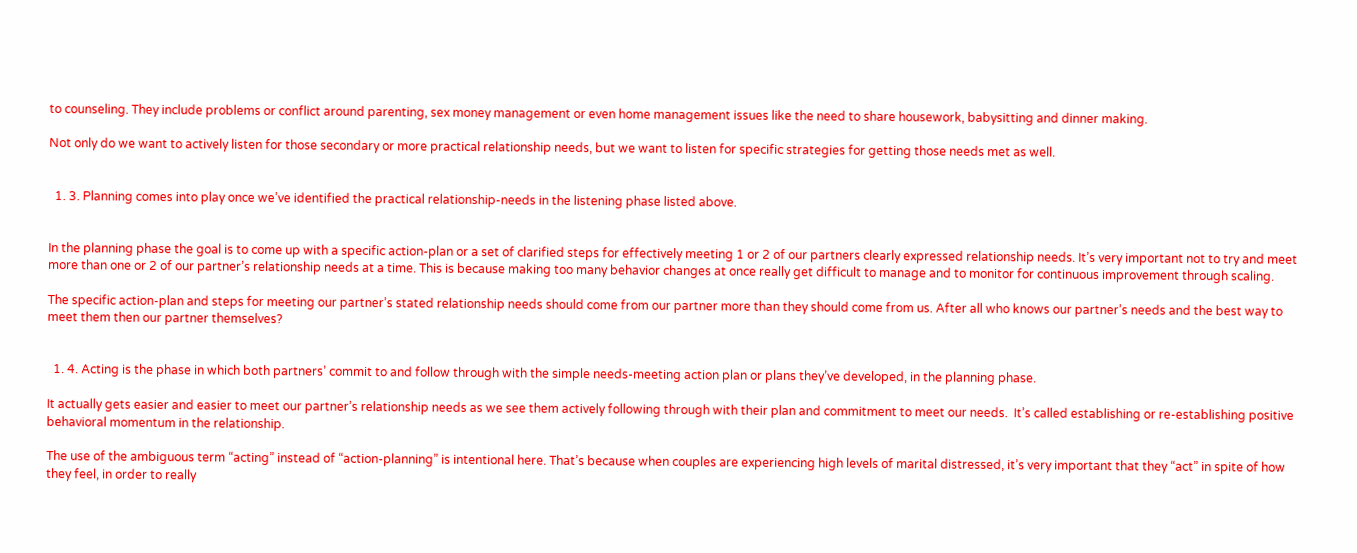to counseling. They include problems or conflict around parenting, sex money management or even home management issues like the need to share housework, babysitting and dinner making.

Not only do we want to actively listen for those secondary or more practical relationship needs, but we want to listen for specific strategies for getting those needs met as well.


  1. 3. Planning comes into play once we’ve identified the practical relationship-needs in the listening phase listed above.


In the planning phase the goal is to come up with a specific action-plan or a set of clarified steps for effectively meeting 1 or 2 of our partners clearly expressed relationship needs. It’s very important not to try and meet more than one or 2 of our partner’s relationship needs at a time. This is because making too many behavior changes at once really get difficult to manage and to monitor for continuous improvement through scaling.

The specific action-plan and steps for meeting our partner’s stated relationship needs should come from our partner more than they should come from us. After all who knows our partner’s needs and the best way to meet them then our partner themselves?


  1. 4. Acting is the phase in which both partners’ commit to and follow through with the simple needs-meeting action plan or plans they’ve developed, in the planning phase.

It actually gets easier and easier to meet our partner’s relationship needs as we see them actively following through with their plan and commitment to meet our needs.  It’s called establishing or re-establishing positive behavioral momentum in the relationship.

The use of the ambiguous term “acting” instead of “action-planning” is intentional here. That’s because when couples are experiencing high levels of marital distressed, it’s very important that they “act” in spite of how they feel, in order to really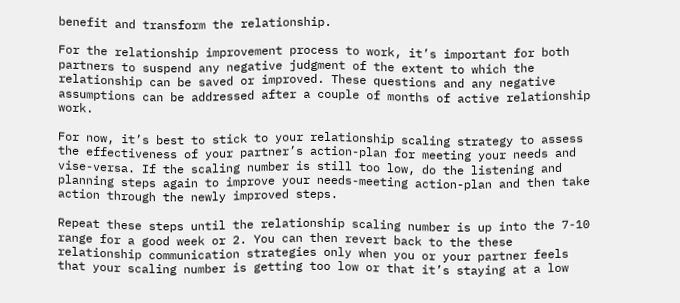benefit and transform the relationship.

For the relationship improvement process to work, it’s important for both partners to suspend any negative judgment of the extent to which the relationship can be saved or improved. These questions and any negative assumptions can be addressed after a couple of months of active relationship work.

For now, it’s best to stick to your relationship scaling strategy to assess the effectiveness of your partner’s action-plan for meeting your needs and vise-versa. If the scaling number is still too low, do the listening and planning steps again to improve your needs-meeting action-plan and then take action through the newly improved steps.

Repeat these steps until the relationship scaling number is up into the 7-10 range for a good week or 2. You can then revert back to the these relationship communication strategies only when you or your partner feels that your scaling number is getting too low or that it’s staying at a low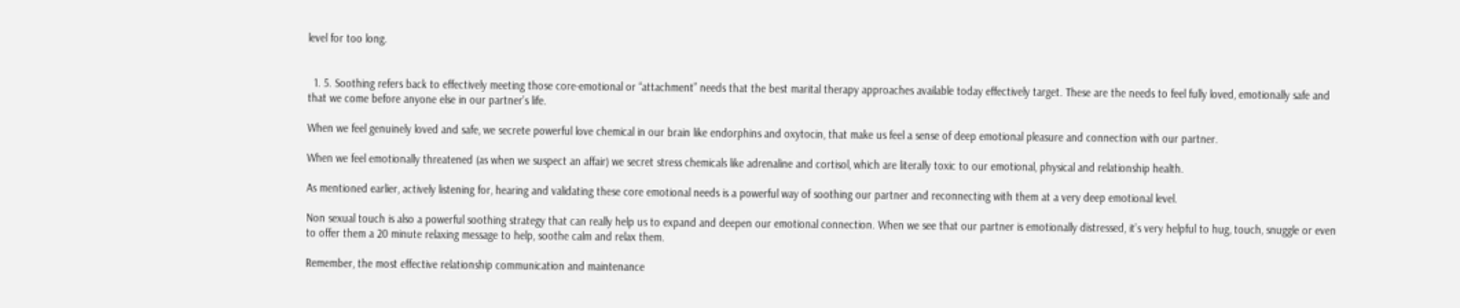level for too long.


  1. 5. Soothing refers back to effectively meeting those core-emotional or “attachment” needs that the best marital therapy approaches available today effectively target. These are the needs to feel fully loved, emotionally safe and that we come before anyone else in our partner’s life.

When we feel genuinely loved and safe, we secrete powerful love chemical in our brain like endorphins and oxytocin, that make us feel a sense of deep emotional pleasure and connection with our partner.

When we feel emotionally threatened (as when we suspect an affair) we secret stress chemicals like adrenaline and cortisol, which are literally toxic to our emotional, physical and relationship health.

As mentioned earlier, actively listening for, hearing and validating these core emotional needs is a powerful way of soothing our partner and reconnecting with them at a very deep emotional level.

Non sexual touch is also a powerful soothing strategy that can really help us to expand and deepen our emotional connection. When we see that our partner is emotionally distressed, it’s very helpful to hug, touch, snuggle or even to offer them a 20 minute relaxing message to help, soothe calm and relax them.

Remember, the most effective relationship communication and maintenance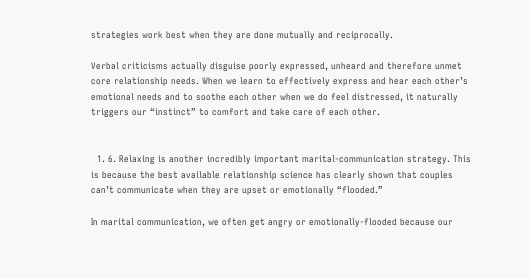strategies work best when they are done mutually and reciprocally.

Verbal criticisms actually disguise poorly expressed, unheard and therefore unmet core relationship needs. When we learn to effectively express and hear each other’s emotional needs and to soothe each other when we do feel distressed, it naturally triggers our “instinct” to comfort and take care of each other.


  1. 6. Relaxing is another incredibly important marital-communication strategy. This is because the best available relationship science has clearly shown that couples can’t communicate when they are upset or emotionally “flooded.”

In marital communication, we often get angry or emotionally-flooded because our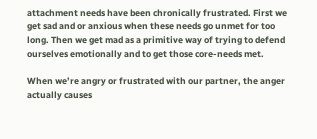attachment needs have been chronically frustrated. First we get sad and or anxious when these needs go unmet for too long. Then we get mad as a primitive way of trying to defend ourselves emotionally and to get those core-needs met.

When we’re angry or frustrated with our partner, the anger actually causes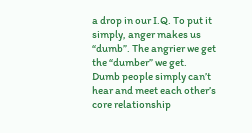a drop in our I.Q. To put it simply, anger makes us “dumb”. The angrier we get the “dumber” we get. Dumb people simply can’t hear and meet each other’s core relationship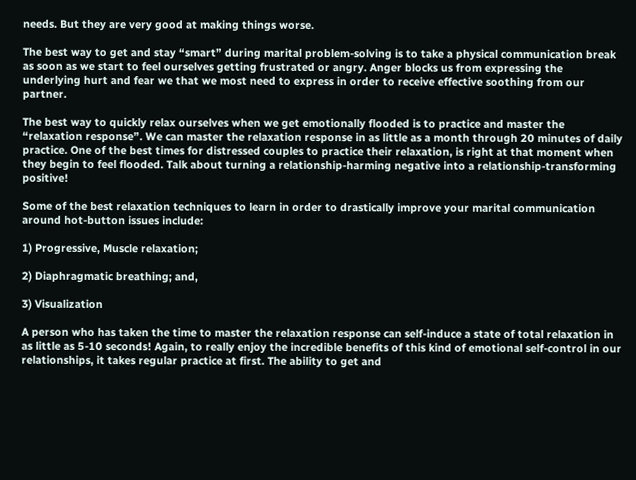needs. But they are very good at making things worse.

The best way to get and stay “smart” during marital problem-solving is to take a physical communication break as soon as we start to feel ourselves getting frustrated or angry. Anger blocks us from expressing the underlying hurt and fear we that we most need to express in order to receive effective soothing from our partner.

The best way to quickly relax ourselves when we get emotionally flooded is to practice and master the “relaxation response”. We can master the relaxation response in as little as a month through 20 minutes of daily practice. One of the best times for distressed couples to practice their relaxation, is right at that moment when they begin to feel flooded. Talk about turning a relationship-harming negative into a relationship-transforming positive!

Some of the best relaxation techniques to learn in order to drastically improve your marital communication around hot-button issues include:

1) Progressive, Muscle relaxation;

2) Diaphragmatic breathing; and,

3) Visualization

A person who has taken the time to master the relaxation response can self-induce a state of total relaxation in as little as 5-10 seconds! Again, to really enjoy the incredible benefits of this kind of emotional self-control in our relationships, it takes regular practice at first. The ability to get and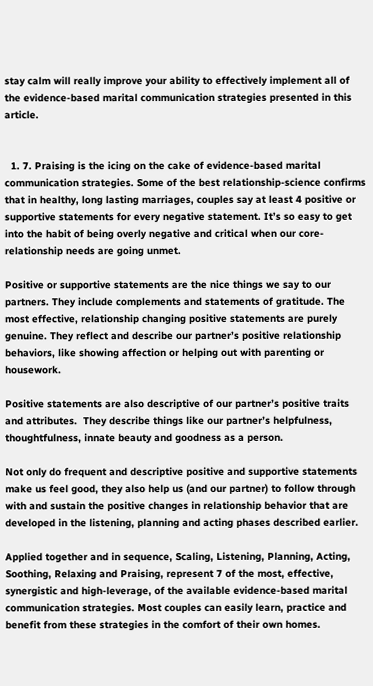stay calm will really improve your ability to effectively implement all of the evidence-based marital communication strategies presented in this article.


  1. 7. Praising is the icing on the cake of evidence-based marital communication strategies. Some of the best relationship-science confirms that in healthy, long lasting marriages, couples say at least 4 positive or supportive statements for every negative statement. It’s so easy to get into the habit of being overly negative and critical when our core-relationship needs are going unmet.

Positive or supportive statements are the nice things we say to our partners. They include complements and statements of gratitude. The most effective, relationship changing positive statements are purely genuine. They reflect and describe our partner’s positive relationship behaviors, like showing affection or helping out with parenting or housework.

Positive statements are also descriptive of our partner’s positive traits and attributes.  They describe things like our partner’s helpfulness, thoughtfulness, innate beauty and goodness as a person.

Not only do frequent and descriptive positive and supportive statements make us feel good, they also help us (and our partner) to follow through with and sustain the positive changes in relationship behavior that are developed in the listening, planning and acting phases described earlier.

Applied together and in sequence, Scaling, Listening, Planning, Acting, Soothing, Relaxing and Praising, represent 7 of the most, effective, synergistic and high-leverage, of the available evidence-based marital communication strategies. Most couples can easily learn, practice and benefit from these strategies in the comfort of their own homes.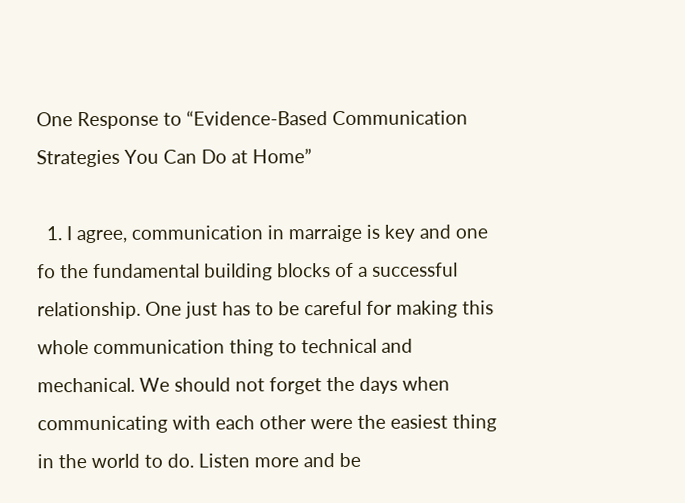One Response to “Evidence-Based Communication Strategies You Can Do at Home”

  1. I agree, communication in marraige is key and one fo the fundamental building blocks of a successful relationship. One just has to be careful for making this whole communication thing to technical and mechanical. We should not forget the days when communicating with each other were the easiest thing in the world to do. Listen more and be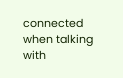connected when talking with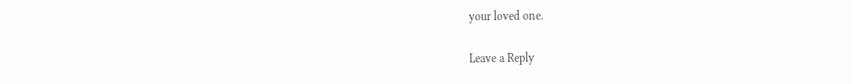your loved one.

Leave a Reply